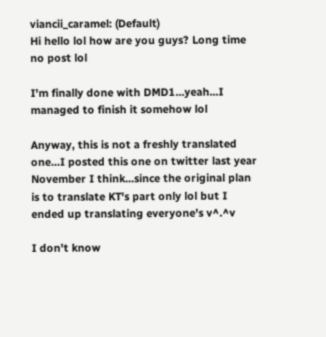viancii_caramel: (Default)
Hi hello lol how are you guys? Long time no post lol

I'm finally done with DMD1...yeah...I managed to finish it somehow lol

Anyway, this is not a freshly translated one...I posted this one on twitter last year November I think...since the original plan is to translate KT's part only lol but I ended up translating everyone's v^.^v

I don't know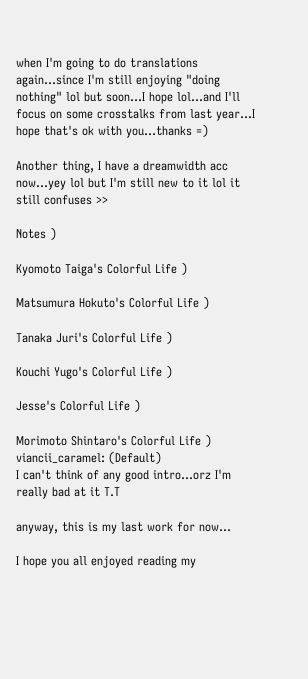when I'm going to do translations again...since I'm still enjoying "doing nothing" lol but soon...I hope lol...and I'll focus on some crosstalks from last year...I hope that's ok with you...thanks =)

Another thing, I have a dreamwidth acc now...yey lol but I'm still new to it lol it still confuses >>

Notes )

Kyomoto Taiga's Colorful Life )

Matsumura Hokuto's Colorful Life )

Tanaka Juri's Colorful Life )

Kouchi Yugo's Colorful Life )

Jesse's Colorful Life )

Morimoto Shintaro's Colorful Life )
viancii_caramel: (Default)
I can't think of any good intro...orz I'm really bad at it T.T

anyway, this is my last work for now...

I hope you all enjoyed reading my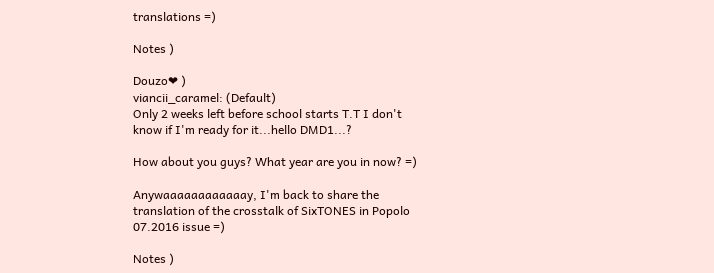translations =)

Notes )

Douzo❤ )
viancii_caramel: (Default)
Only 2 weeks left before school starts T.T I don't know if I'm ready for it...hello DMD1...?

How about you guys? What year are you in now? =)

Anywaaaaaaaaaaaay, I'm back to share the translation of the crosstalk of SixTONES in Popolo 07.2016 issue =)

Notes )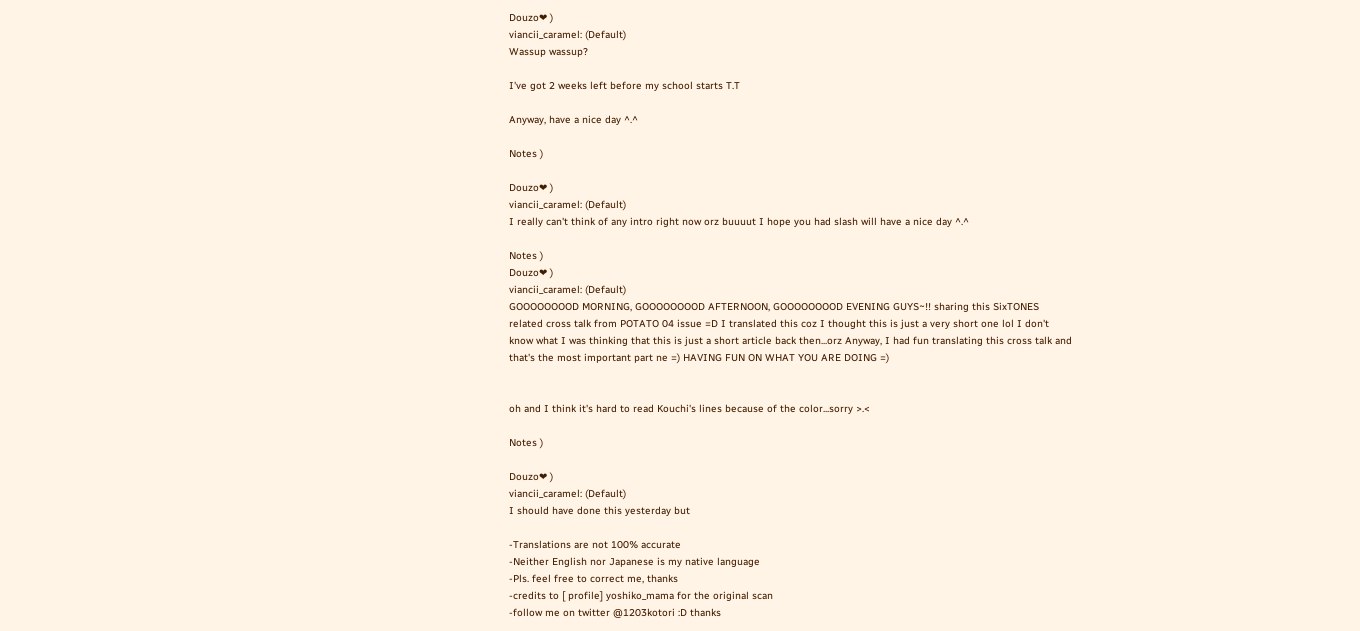Douzo❤ )
viancii_caramel: (Default)
Wassup wassup?

I've got 2 weeks left before my school starts T.T

Anyway, have a nice day ^.^

Notes )

Douzo❤ )
viancii_caramel: (Default)
I really can't think of any intro right now orz buuuut I hope you had slash will have a nice day ^.^

Notes )
Douzo❤ )
viancii_caramel: (Default)
GOOOOOOOOD MORNING, GOOOOOOOOD AFTERNOON, GOOOOOOOOD EVENING GUYS~!! sharing this SixTONES related cross talk from POTATO 04 issue =D I translated this coz I thought this is just a very short one lol I don't know what I was thinking that this is just a short article back then...orz Anyway, I had fun translating this cross talk and that's the most important part ne =) HAVING FUN ON WHAT YOU ARE DOING =)


oh and I think it's hard to read Kouchi's lines because of the color...sorry >.<

Notes )

Douzo❤ )
viancii_caramel: (Default)
I should have done this yesterday but

-Translations are not 100% accurate
-Neither English nor Japanese is my native language
-Pls. feel free to correct me, thanks
-credits to [ profile] yoshiko_mama for the original scan
-follow me on twitter @1203kotori :D thanks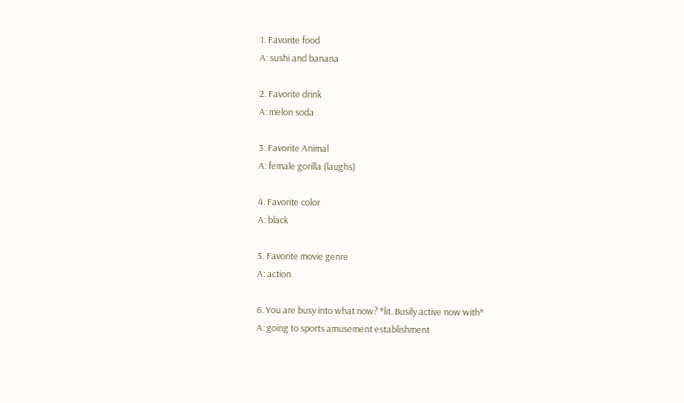1. Favorite food
A: sushi and banana

2. Favorite drink
A: melon soda

3. Favorite Animal
A: female gorilla (laughs)

4. Favorite color
A: black

5. Favorite movie genre
A: action

6. You are busy into what now? *lit. Busily active now with*
A: going to sports amusement establishment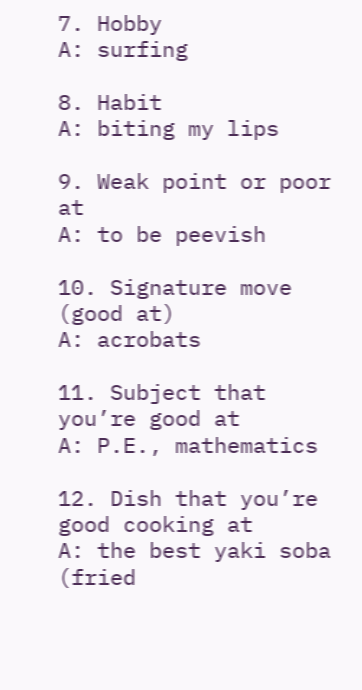7. Hobby
A: surfing

8. Habit
A: biting my lips

9. Weak point or poor at
A: to be peevish

10. Signature move (good at)
A: acrobats

11. Subject that you’re good at
A: P.E., mathematics

12. Dish that you’re good cooking at
A: the best yaki soba (fried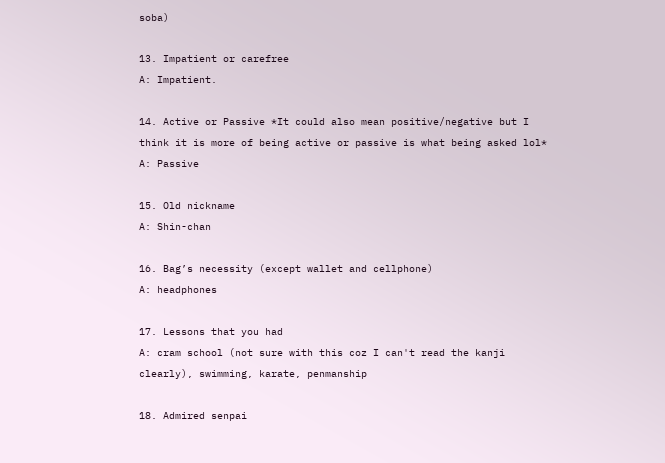soba)

13. Impatient or carefree
A: Impatient.

14. Active or Passive *It could also mean positive/negative but I think it is more of being active or passive is what being asked lol*
A: Passive

15. Old nickname
A: Shin-chan

16. Bag’s necessity (except wallet and cellphone)
A: headphones

17. Lessons that you had
A: cram school (not sure with this coz I can't read the kanji clearly), swimming, karate, penmanship

18. Admired senpai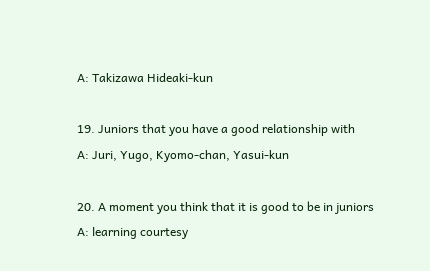A: Takizawa Hideaki-kun

19. Juniors that you have a good relationship with
A: Juri, Yugo, Kyomo-chan, Yasui-kun

20. A moment you think that it is good to be in juniors
A: learning courtesy